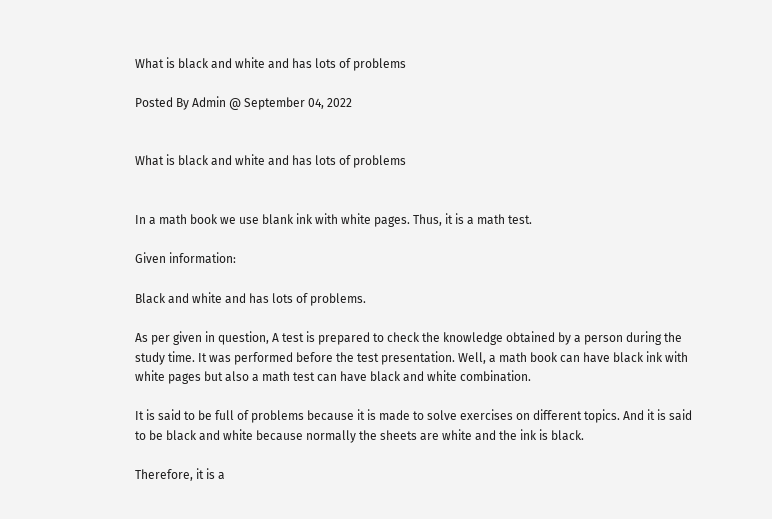What is black and white and has lots of problems

Posted By Admin @ September 04, 2022


What is black and white and has lots of problems


In a math book we use blank ink with white pages. Thus, it is a math test.

Given information:

Black and white and has lots of problems.

As per given in question, A test is prepared to check the knowledge obtained by a person during the study time. It was performed before the test presentation. Well, a math book can have black ink with white pages but also a math test can have black and white combination.

It is said to be full of problems because it is made to solve exercises on different topics. And it is said to be black and white because normally the sheets are white and the ink is black.

Therefore, it is a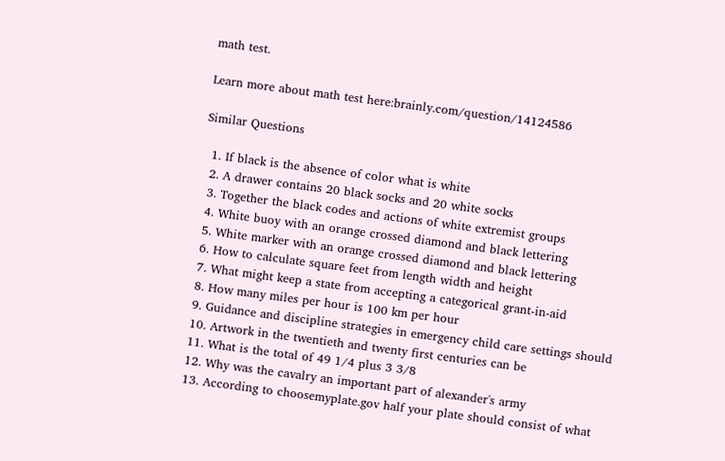math test.

Learn more about math test here:brainly.com/question/14124586

Similar Questions

  1. If black is the absence of color what is white
  2. A drawer contains 20 black socks and 20 white socks
  3. Together the black codes and actions of white extremist groups
  4. White buoy with an orange crossed diamond and black lettering
  5. White marker with an orange crossed diamond and black lettering
  6. How to calculate square feet from length width and height
  7. What might keep a state from accepting a categorical grant-in-aid
  8. How many miles per hour is 100 km per hour
  9. Guidance and discipline strategies in emergency child care settings should
  10. Artwork in the twentieth and twenty first centuries can be
  11. What is the total of 49 1/4 plus 3 3/8
  12. Why was the cavalry an important part of alexander's army
  13. According to choosemyplate.gov half your plate should consist of what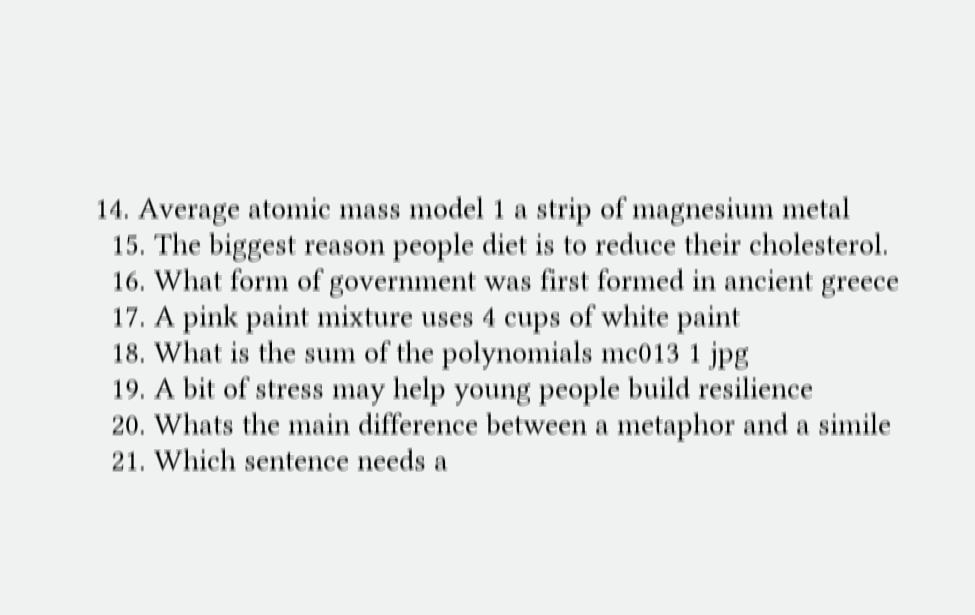14. Average atomic mass model 1 a strip of magnesium metal
  15. The biggest reason people diet is to reduce their cholesterol.
  16. What form of government was first formed in ancient greece
  17. A pink paint mixture uses 4 cups of white paint
  18. What is the sum of the polynomials mc013 1 jpg
  19. A bit of stress may help young people build resilience
  20. Whats the main difference between a metaphor and a simile
  21. Which sentence needs a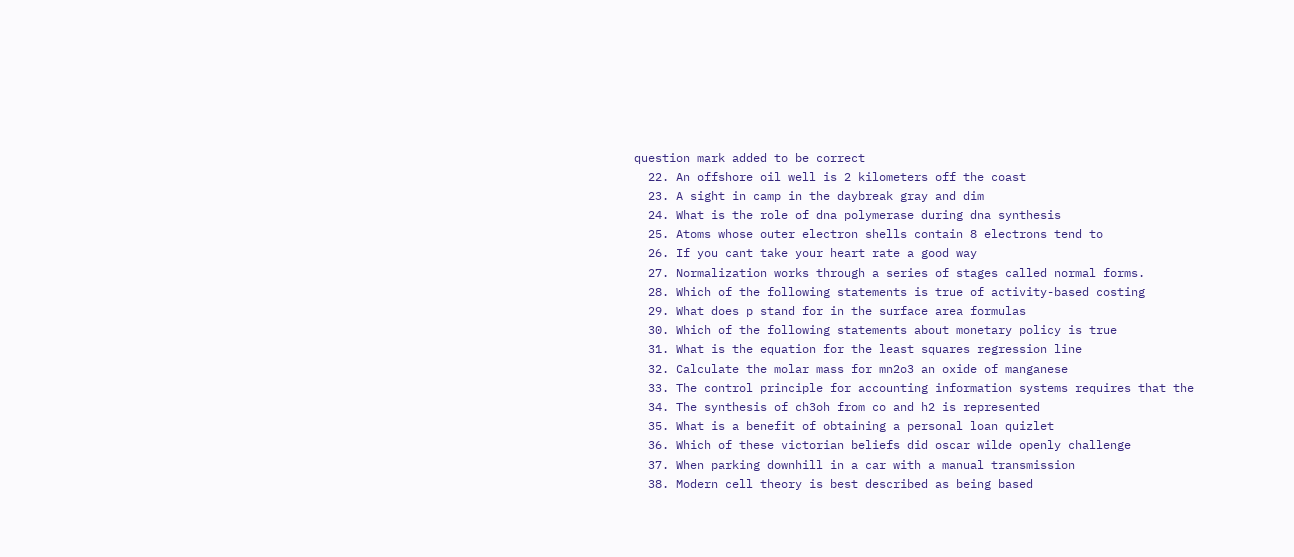question mark added to be correct
  22. An offshore oil well is 2 kilometers off the coast
  23. A sight in camp in the daybreak gray and dim
  24. What is the role of dna polymerase during dna synthesis
  25. Atoms whose outer electron shells contain 8 electrons tend to
  26. If you cant take your heart rate a good way
  27. Normalization works through a series of stages called normal forms.
  28. Which of the following statements is true of activity-based costing
  29. What does p stand for in the surface area formulas
  30. Which of the following statements about monetary policy is true
  31. What is the equation for the least squares regression line
  32. Calculate the molar mass for mn2o3 an oxide of manganese
  33. The control principle for accounting information systems requires that the
  34. The synthesis of ch3oh from co and h2 is represented
  35. What is a benefit of obtaining a personal loan quizlet
  36. Which of these victorian beliefs did oscar wilde openly challenge
  37. When parking downhill in a car with a manual transmission
  38. Modern cell theory is best described as being based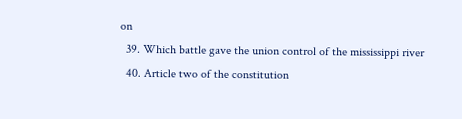on
  39. Which battle gave the union control of the mississippi river
  40. Article two of the constitution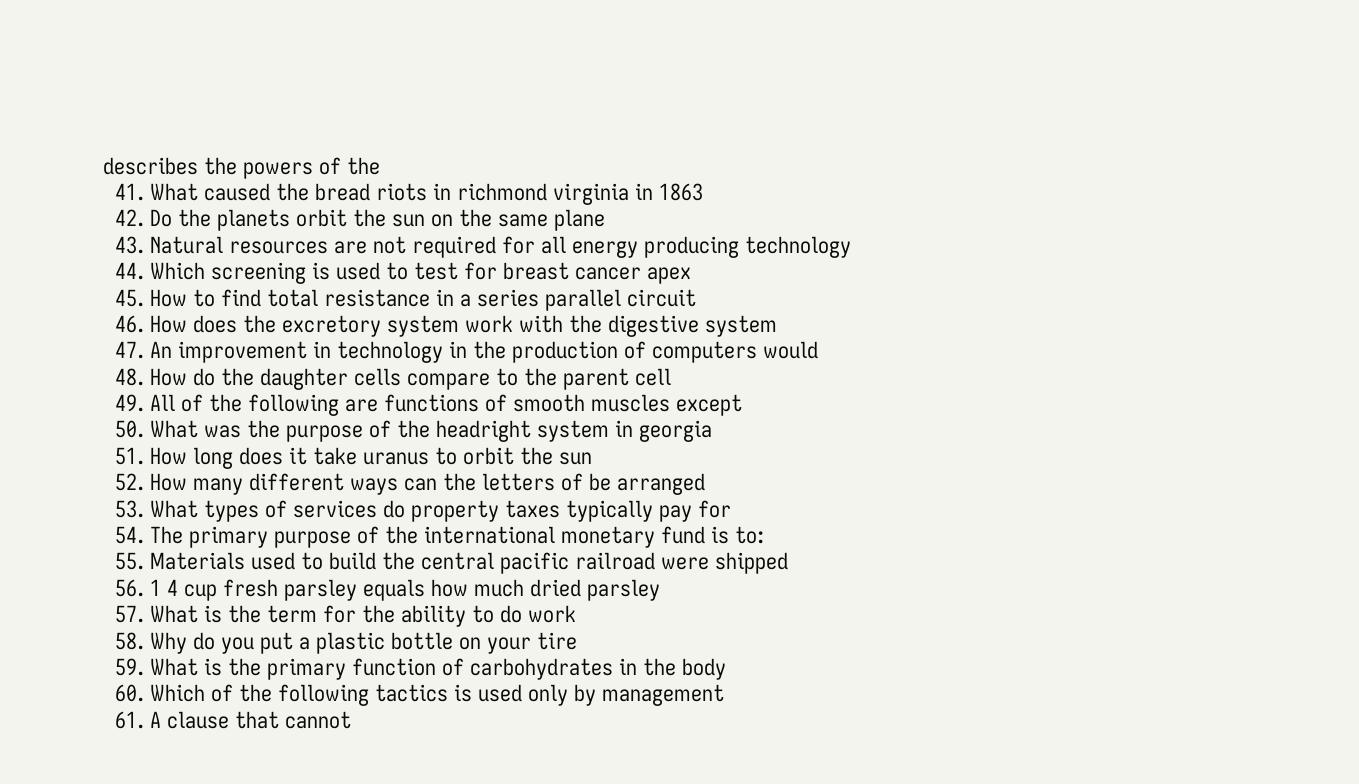describes the powers of the
  41. What caused the bread riots in richmond virginia in 1863
  42. Do the planets orbit the sun on the same plane
  43. Natural resources are not required for all energy producing technology
  44. Which screening is used to test for breast cancer apex
  45. How to find total resistance in a series parallel circuit
  46. How does the excretory system work with the digestive system
  47. An improvement in technology in the production of computers would
  48. How do the daughter cells compare to the parent cell
  49. All of the following are functions of smooth muscles except
  50. What was the purpose of the headright system in georgia
  51. How long does it take uranus to orbit the sun
  52. How many different ways can the letters of be arranged
  53. What types of services do property taxes typically pay for
  54. The primary purpose of the international monetary fund is to:
  55. Materials used to build the central pacific railroad were shipped
  56. 1 4 cup fresh parsley equals how much dried parsley
  57. What is the term for the ability to do work
  58. Why do you put a plastic bottle on your tire
  59. What is the primary function of carbohydrates in the body
  60. Which of the following tactics is used only by management
  61. A clause that cannot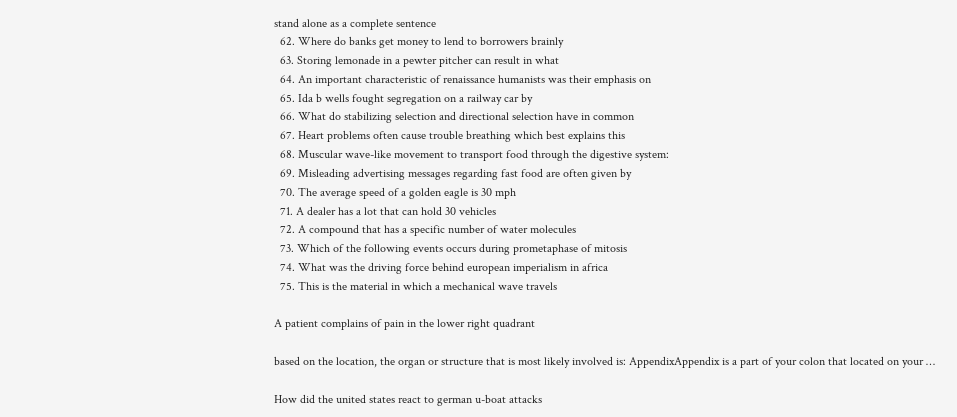stand alone as a complete sentence
  62. Where do banks get money to lend to borrowers brainly
  63. Storing lemonade in a pewter pitcher can result in what
  64. An important characteristic of renaissance humanists was their emphasis on
  65. Ida b wells fought segregation on a railway car by
  66. What do stabilizing selection and directional selection have in common
  67. Heart problems often cause trouble breathing which best explains this
  68. Muscular wave-like movement to transport food through the digestive system:
  69. Misleading advertising messages regarding fast food are often given by
  70. The average speed of a golden eagle is 30 mph
  71. A dealer has a lot that can hold 30 vehicles
  72. A compound that has a specific number of water molecules
  73. Which of the following events occurs during prometaphase of mitosis
  74. What was the driving force behind european imperialism in africa
  75. This is the material in which a mechanical wave travels

A patient complains of pain in the lower right quadrant

based on the location, the organ or structure that is most likely involved is: AppendixAppendix is a part of your colon that located on your …

How did the united states react to german u-boat attacks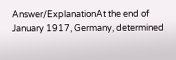Answer/ExplanationAt the end of January 1917, Germany, determined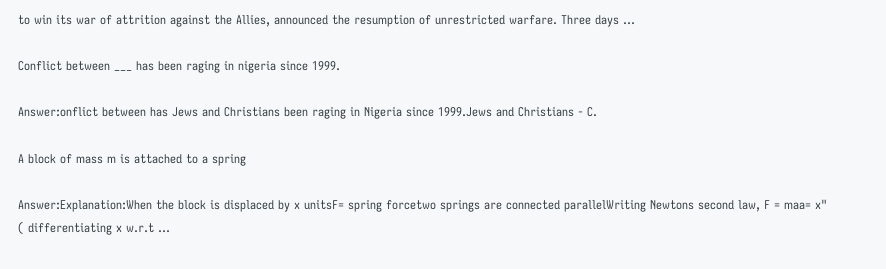to win its war of attrition against the Allies, announced the resumption of unrestricted warfare. Three days …

Conflict between ___ has been raging in nigeria since 1999.

Answer:onflict between has Jews and Christians been raging in Nigeria since 1999.Jews and Christians - C.

A block of mass m is attached to a spring

Answer:Explanation:When the block is displaced by x unitsF= spring forcetwo springs are connected parallelWriting Newtons second law, F = maa= x" ( differentiating x w.r.t …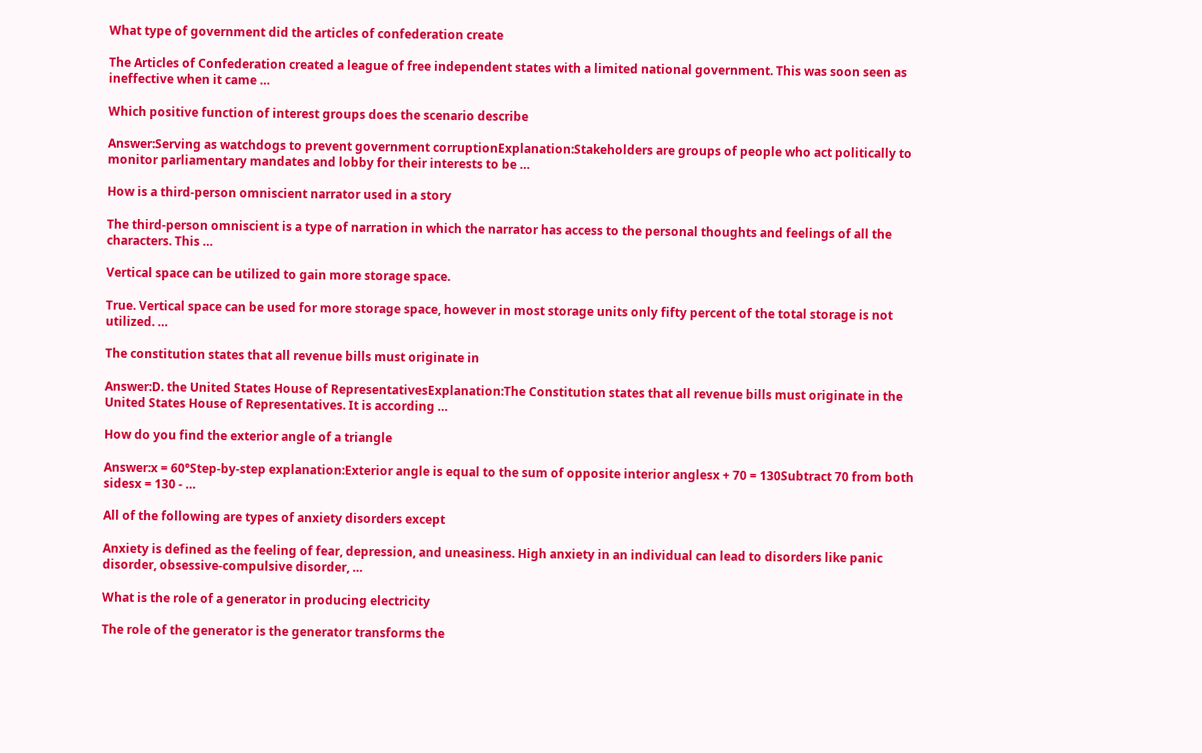What type of government did the articles of confederation create

The Articles of Confederation created a league of free independent states with a limited national government. This was soon seen as ineffective when it came …

Which positive function of interest groups does the scenario describe

Answer:Serving as watchdogs to prevent government corruptionExplanation:Stakeholders are groups of people who act politically to monitor parliamentary mandates and lobby for their interests to be …

How is a third-person omniscient narrator used in a story

The third-person omniscient is a type of narration in which the narrator has access to the personal thoughts and feelings of all the characters. This …

Vertical space can be utilized to gain more storage space.

True. Vertical space can be used for more storage space, however in most storage units only fifty percent of the total storage is not utilized. …

The constitution states that all revenue bills must originate in

Answer:D. the United States House of RepresentativesExplanation:The Constitution states that all revenue bills must originate in the United States House of Representatives. It is according …

How do you find the exterior angle of a triangle

Answer:x = 60°Step-by-step explanation:Exterior angle is equal to the sum of opposite interior anglesx + 70 = 130Subtract 70 from both sidesx = 130 - …

All of the following are types of anxiety disorders except

Anxiety is defined as the feeling of fear, depression, and uneasiness. High anxiety in an individual can lead to disorders like panic disorder, obsessive-compulsive disorder, …

What is the role of a generator in producing electricity

The role of the generator is the generator transforms the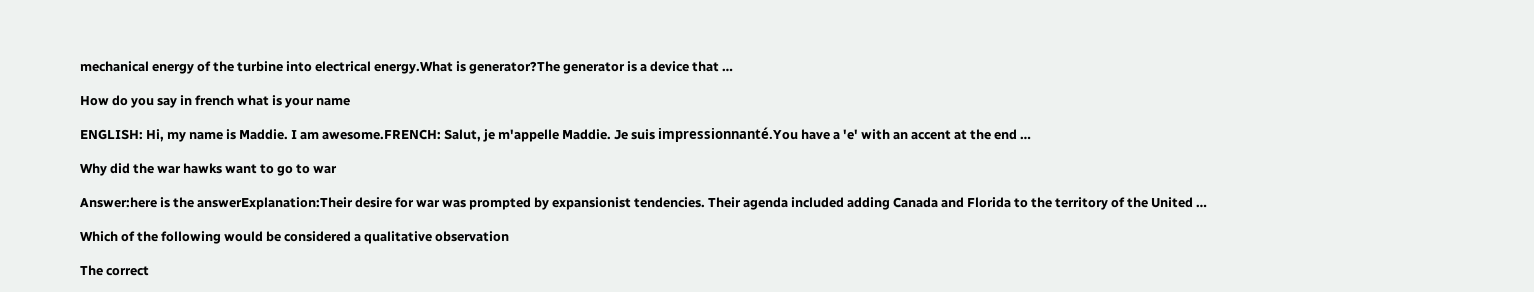mechanical energy of the turbine into electrical energy.What is generator?The generator is a device that …

How do you say in french what is your name

ENGLISH: Hi, my name is Maddie. I am awesome.FRENCH: Salut, je m'appelle Maddie. Je suis impressionnanté.You have a 'e' with an accent at the end …

Why did the war hawks want to go to war

Answer:here is the answerExplanation:Their desire for war was prompted by expansionist tendencies. Their agenda included adding Canada and Florida to the territory of the United …

Which of the following would be considered a qualitative observation

The correct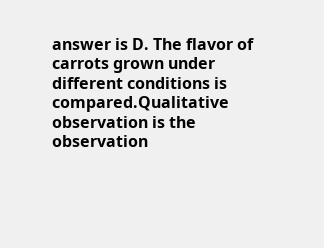answer is D. The flavor of carrots grown under different conditions is compared.Qualitative observation is the observation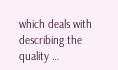which deals with describing the quality …